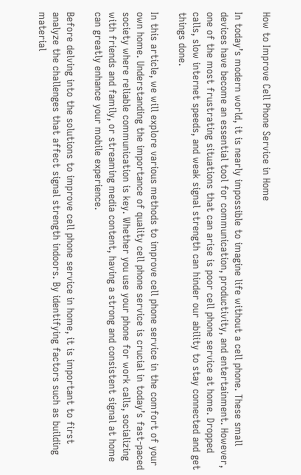How to Improve Cell Phone Service in Home

In today’s modern world, it is nearly impossible to imagine life without a cell phone. These small devices have become an essential tool for communication, productivity, and entertainment. However, one of the most frustrating situations that can arise is poor cell phone service at home. Dropped calls, slow internet speeds, and weak signal strength can hinder our ability to stay connected and get things done.

In this article, we will explore various methods to improve cell phone service in the comfort of your own home. Understanding the importance of quality cell phone service is crucial in today’s fast-paced society where reliable communication is key. Whether you use your phone for work calls, socializing with friends and family, or streaming media content, having a strong and consistent signal at home can greatly enhance your mobile experience.

Before delving into the solutions to improve cell phone service in home, it is important to first analyze the challenges that affect signal strength indoors. By identifying factors such as building material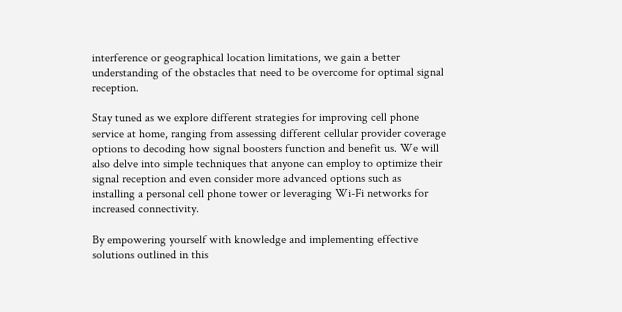interference or geographical location limitations, we gain a better understanding of the obstacles that need to be overcome for optimal signal reception.

Stay tuned as we explore different strategies for improving cell phone service at home, ranging from assessing different cellular provider coverage options to decoding how signal boosters function and benefit us. We will also delve into simple techniques that anyone can employ to optimize their signal reception and even consider more advanced options such as installing a personal cell phone tower or leveraging Wi-Fi networks for increased connectivity.

By empowering yourself with knowledge and implementing effective solutions outlined in this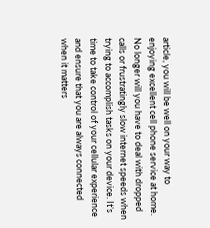article, you will be well on your way to enjoying excellent cell phone service at home. No longer will you have to deal with dropped calls or frustratingly slow internet speeds when trying to accomplish tasks on your device. It’s time to take control of your cellular experience and ensure that you are always connected when it matters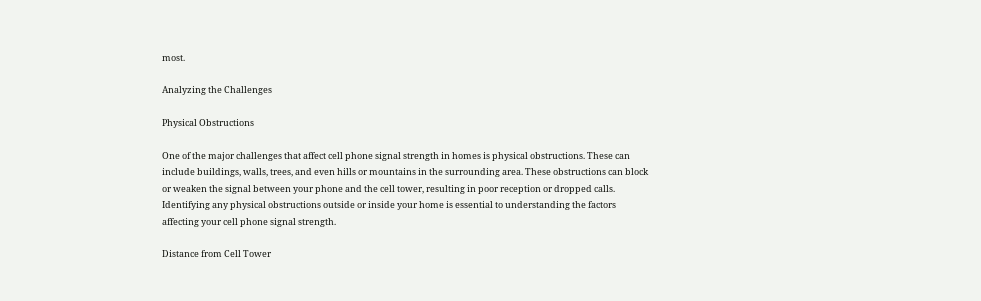most.

Analyzing the Challenges

Physical Obstructions

One of the major challenges that affect cell phone signal strength in homes is physical obstructions. These can include buildings, walls, trees, and even hills or mountains in the surrounding area. These obstructions can block or weaken the signal between your phone and the cell tower, resulting in poor reception or dropped calls. Identifying any physical obstructions outside or inside your home is essential to understanding the factors affecting your cell phone signal strength.

Distance from Cell Tower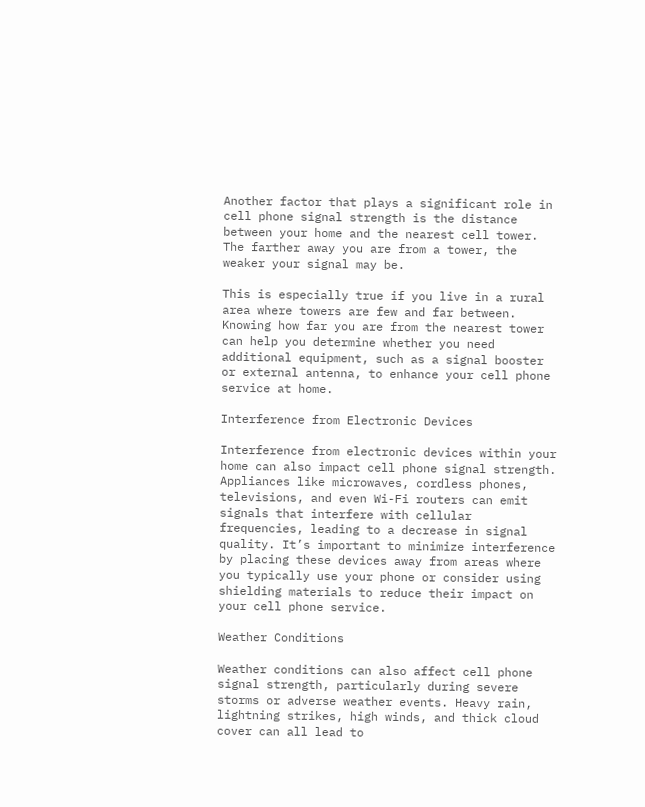Another factor that plays a significant role in cell phone signal strength is the distance between your home and the nearest cell tower. The farther away you are from a tower, the weaker your signal may be.

This is especially true if you live in a rural area where towers are few and far between. Knowing how far you are from the nearest tower can help you determine whether you need additional equipment, such as a signal booster or external antenna, to enhance your cell phone service at home.

Interference from Electronic Devices

Interference from electronic devices within your home can also impact cell phone signal strength. Appliances like microwaves, cordless phones, televisions, and even Wi-Fi routers can emit signals that interfere with cellular frequencies, leading to a decrease in signal quality. It’s important to minimize interference by placing these devices away from areas where you typically use your phone or consider using shielding materials to reduce their impact on your cell phone service.

Weather Conditions

Weather conditions can also affect cell phone signal strength, particularly during severe storms or adverse weather events. Heavy rain, lightning strikes, high winds, and thick cloud cover can all lead to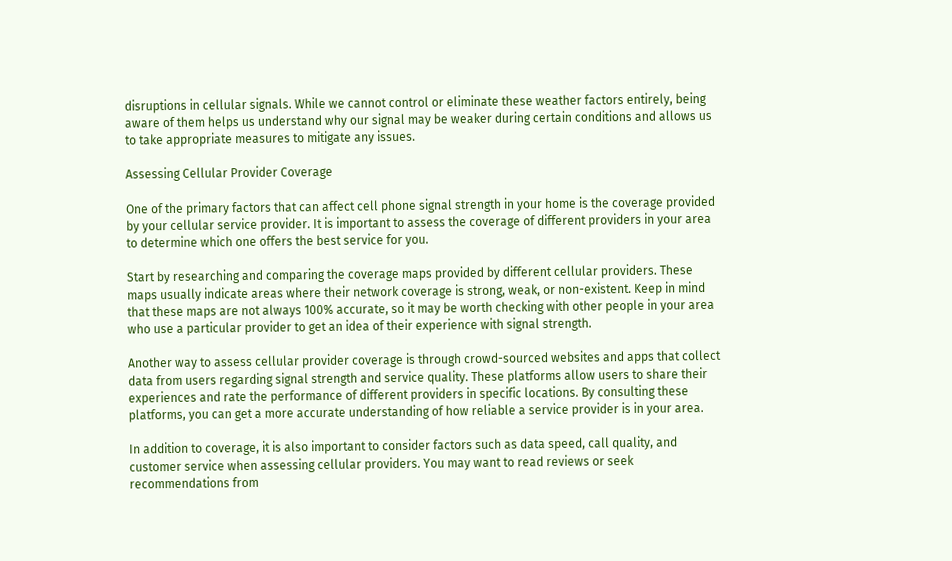disruptions in cellular signals. While we cannot control or eliminate these weather factors entirely, being aware of them helps us understand why our signal may be weaker during certain conditions and allows us to take appropriate measures to mitigate any issues.

Assessing Cellular Provider Coverage

One of the primary factors that can affect cell phone signal strength in your home is the coverage provided by your cellular service provider. It is important to assess the coverage of different providers in your area to determine which one offers the best service for you.

Start by researching and comparing the coverage maps provided by different cellular providers. These maps usually indicate areas where their network coverage is strong, weak, or non-existent. Keep in mind that these maps are not always 100% accurate, so it may be worth checking with other people in your area who use a particular provider to get an idea of their experience with signal strength.

Another way to assess cellular provider coverage is through crowd-sourced websites and apps that collect data from users regarding signal strength and service quality. These platforms allow users to share their experiences and rate the performance of different providers in specific locations. By consulting these platforms, you can get a more accurate understanding of how reliable a service provider is in your area.

In addition to coverage, it is also important to consider factors such as data speed, call quality, and customer service when assessing cellular providers. You may want to read reviews or seek recommendations from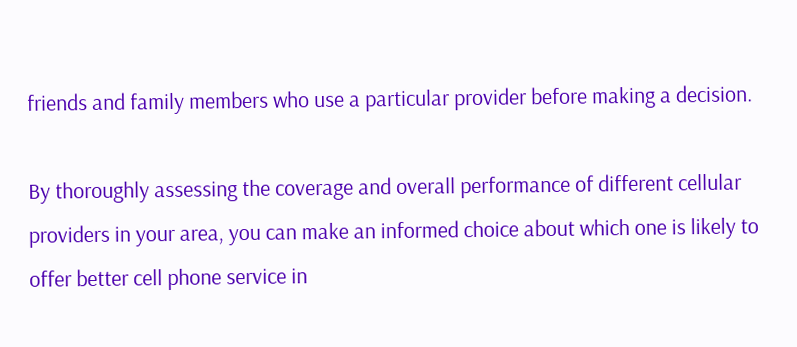friends and family members who use a particular provider before making a decision.

By thoroughly assessing the coverage and overall performance of different cellular providers in your area, you can make an informed choice about which one is likely to offer better cell phone service in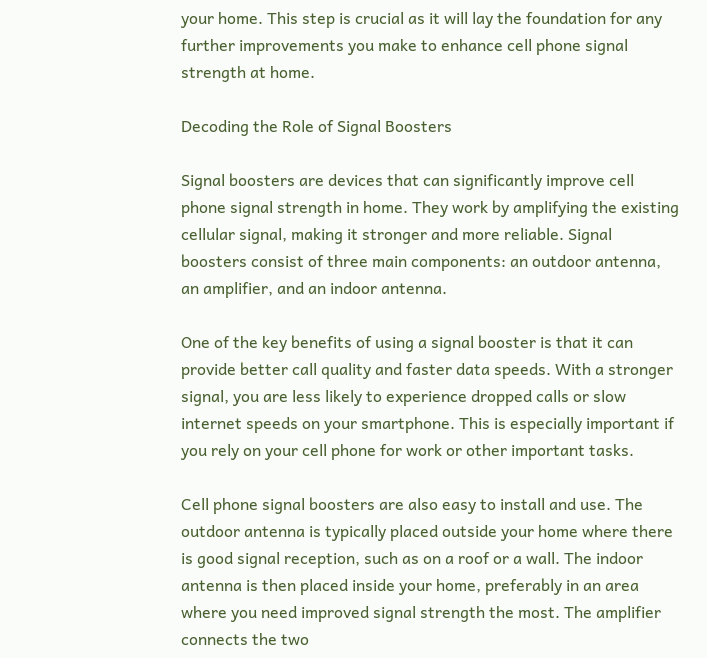your home. This step is crucial as it will lay the foundation for any further improvements you make to enhance cell phone signal strength at home.

Decoding the Role of Signal Boosters

Signal boosters are devices that can significantly improve cell phone signal strength in home. They work by amplifying the existing cellular signal, making it stronger and more reliable. Signal boosters consist of three main components: an outdoor antenna, an amplifier, and an indoor antenna.

One of the key benefits of using a signal booster is that it can provide better call quality and faster data speeds. With a stronger signal, you are less likely to experience dropped calls or slow internet speeds on your smartphone. This is especially important if you rely on your cell phone for work or other important tasks.

Cell phone signal boosters are also easy to install and use. The outdoor antenna is typically placed outside your home where there is good signal reception, such as on a roof or a wall. The indoor antenna is then placed inside your home, preferably in an area where you need improved signal strength the most. The amplifier connects the two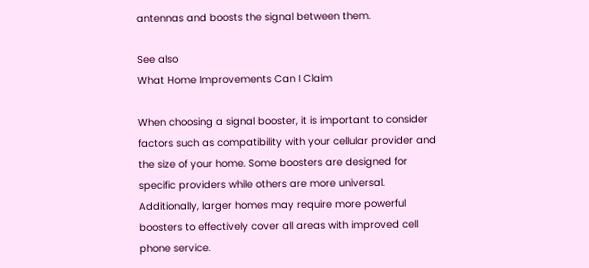antennas and boosts the signal between them.

See also
What Home Improvements Can I Claim

When choosing a signal booster, it is important to consider factors such as compatibility with your cellular provider and the size of your home. Some boosters are designed for specific providers while others are more universal. Additionally, larger homes may require more powerful boosters to effectively cover all areas with improved cell phone service.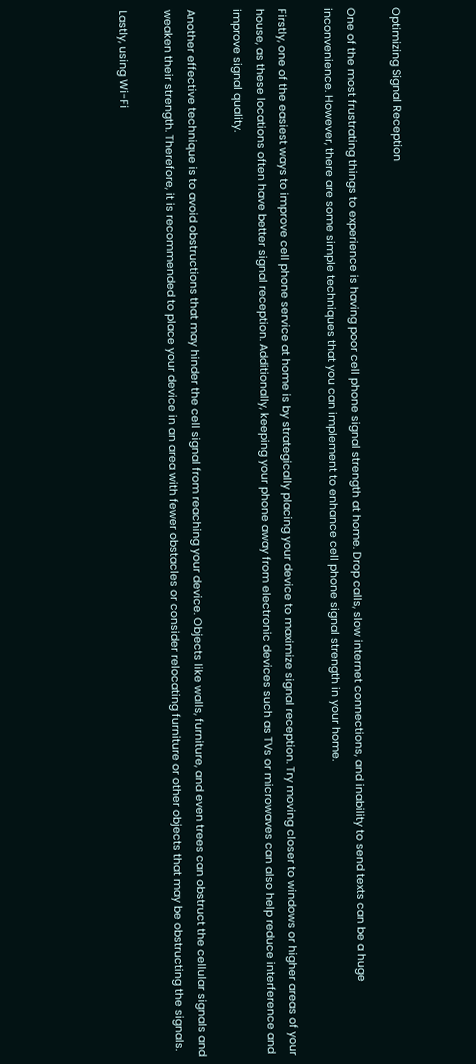Optimizing Signal Reception

One of the most frustrating things to experience is having poor cell phone signal strength at home. Drop calls, slow internet connections, and inability to send texts can be a huge inconvenience. However, there are some simple techniques that you can implement to enhance cell phone signal strength in your home.

Firstly, one of the easiest ways to improve cell phone service at home is by strategically placing your device to maximize signal reception. Try moving closer to windows or higher areas of your house, as these locations often have better signal reception. Additionally, keeping your phone away from electronic devices such as TVs or microwaves can also help reduce interference and improve signal quality.

Another effective technique is to avoid obstructions that may hinder the cell signal from reaching your device. Objects like walls, furniture, and even trees can obstruct the cellular signals and weaken their strength. Therefore, it is recommended to place your device in an area with fewer obstacles or consider relocating furniture or other objects that may be obstructing the signals.

Lastly, using Wi-Fi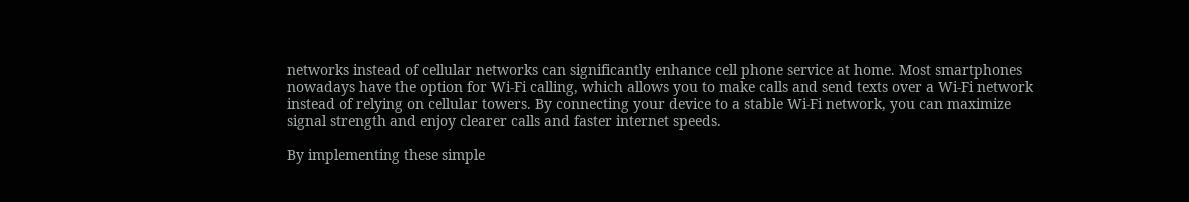networks instead of cellular networks can significantly enhance cell phone service at home. Most smartphones nowadays have the option for Wi-Fi calling, which allows you to make calls and send texts over a Wi-Fi network instead of relying on cellular towers. By connecting your device to a stable Wi-Fi network, you can maximize signal strength and enjoy clearer calls and faster internet speeds.

By implementing these simple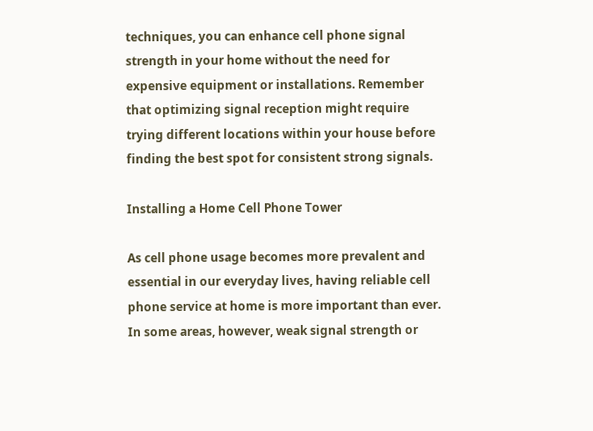techniques, you can enhance cell phone signal strength in your home without the need for expensive equipment or installations. Remember that optimizing signal reception might require trying different locations within your house before finding the best spot for consistent strong signals.

Installing a Home Cell Phone Tower

As cell phone usage becomes more prevalent and essential in our everyday lives, having reliable cell phone service at home is more important than ever. In some areas, however, weak signal strength or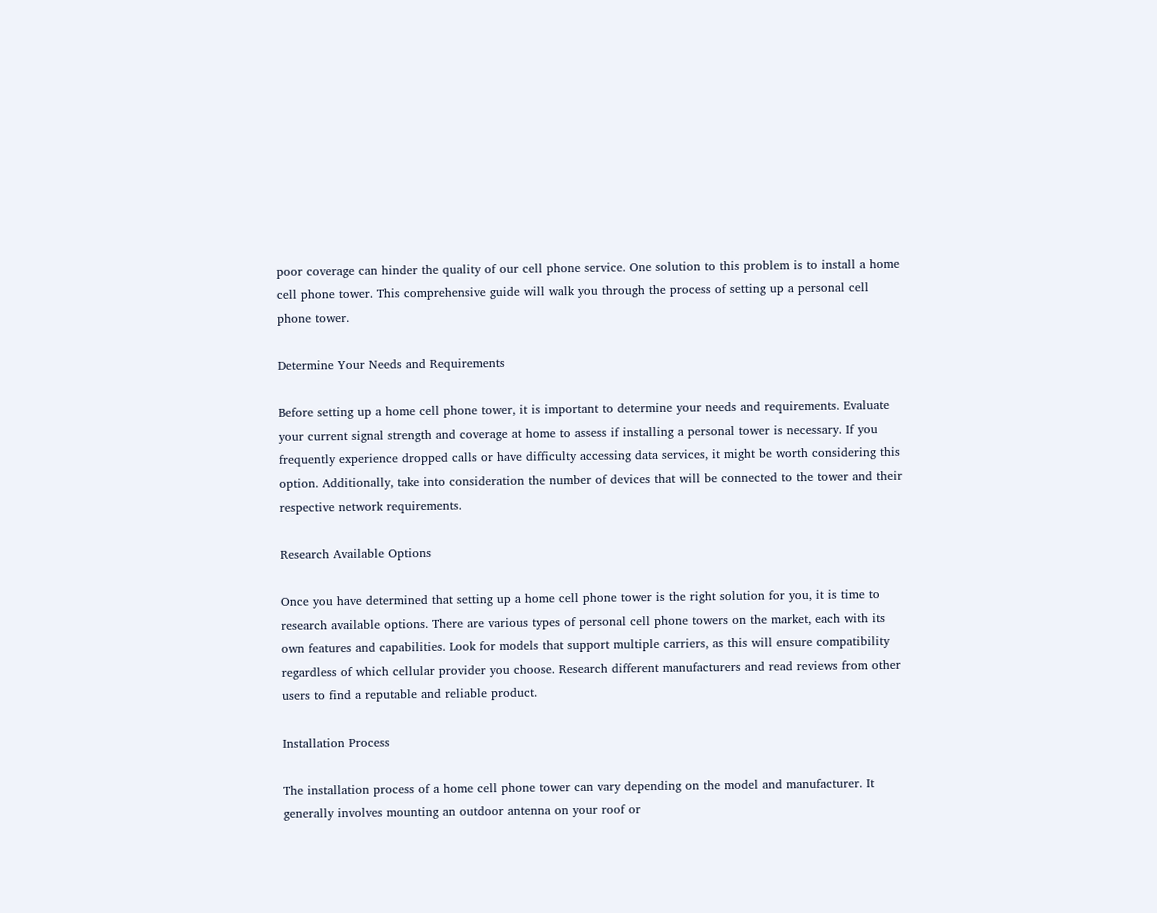poor coverage can hinder the quality of our cell phone service. One solution to this problem is to install a home cell phone tower. This comprehensive guide will walk you through the process of setting up a personal cell phone tower.

Determine Your Needs and Requirements

Before setting up a home cell phone tower, it is important to determine your needs and requirements. Evaluate your current signal strength and coverage at home to assess if installing a personal tower is necessary. If you frequently experience dropped calls or have difficulty accessing data services, it might be worth considering this option. Additionally, take into consideration the number of devices that will be connected to the tower and their respective network requirements.

Research Available Options

Once you have determined that setting up a home cell phone tower is the right solution for you, it is time to research available options. There are various types of personal cell phone towers on the market, each with its own features and capabilities. Look for models that support multiple carriers, as this will ensure compatibility regardless of which cellular provider you choose. Research different manufacturers and read reviews from other users to find a reputable and reliable product.

Installation Process

The installation process of a home cell phone tower can vary depending on the model and manufacturer. It generally involves mounting an outdoor antenna on your roof or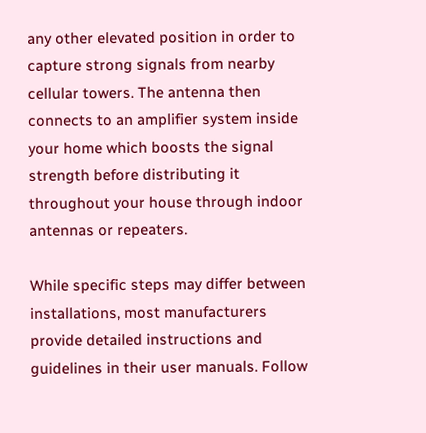any other elevated position in order to capture strong signals from nearby cellular towers. The antenna then connects to an amplifier system inside your home which boosts the signal strength before distributing it throughout your house through indoor antennas or repeaters.

While specific steps may differ between installations, most manufacturers provide detailed instructions and guidelines in their user manuals. Follow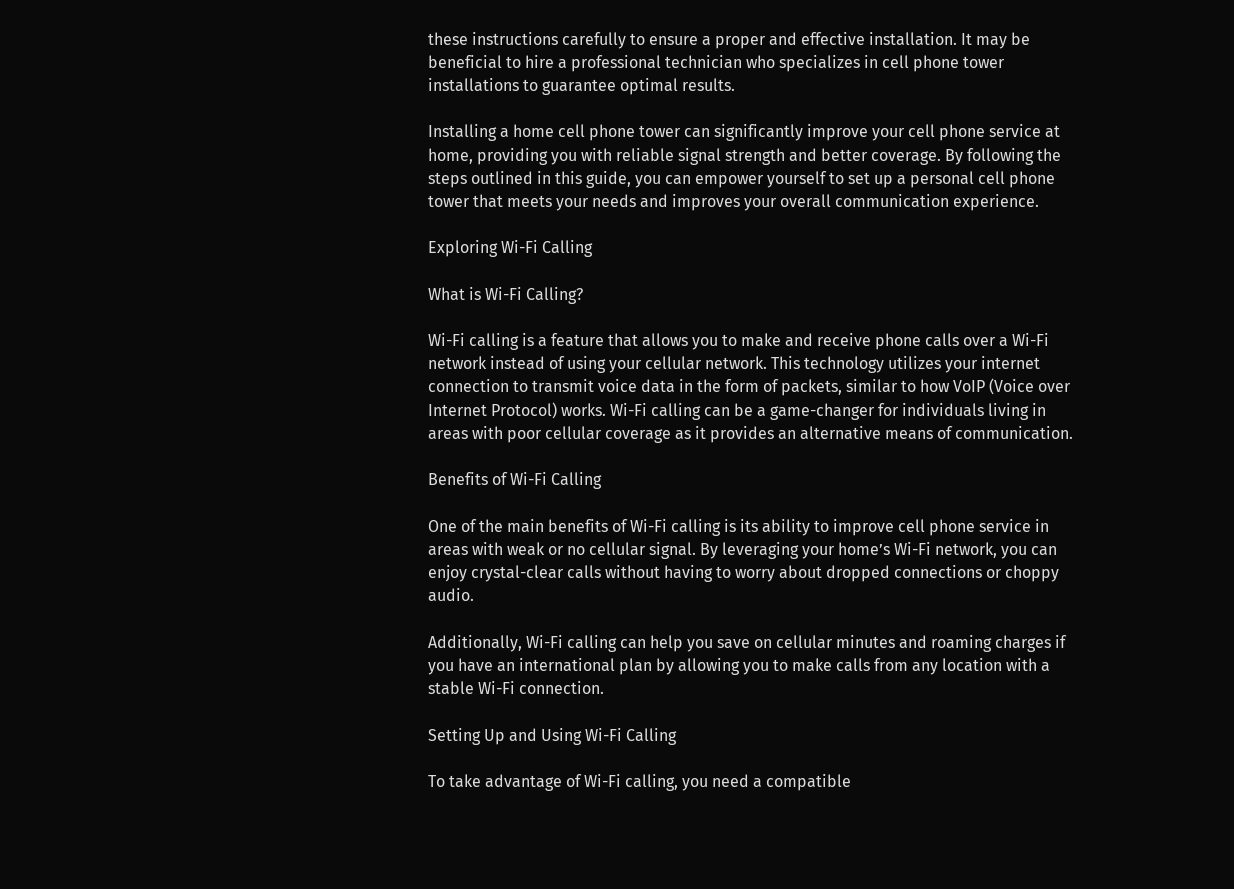these instructions carefully to ensure a proper and effective installation. It may be beneficial to hire a professional technician who specializes in cell phone tower installations to guarantee optimal results.

Installing a home cell phone tower can significantly improve your cell phone service at home, providing you with reliable signal strength and better coverage. By following the steps outlined in this guide, you can empower yourself to set up a personal cell phone tower that meets your needs and improves your overall communication experience.

Exploring Wi-Fi Calling

What is Wi-Fi Calling?

Wi-Fi calling is a feature that allows you to make and receive phone calls over a Wi-Fi network instead of using your cellular network. This technology utilizes your internet connection to transmit voice data in the form of packets, similar to how VoIP (Voice over Internet Protocol) works. Wi-Fi calling can be a game-changer for individuals living in areas with poor cellular coverage as it provides an alternative means of communication.

Benefits of Wi-Fi Calling

One of the main benefits of Wi-Fi calling is its ability to improve cell phone service in areas with weak or no cellular signal. By leveraging your home’s Wi-Fi network, you can enjoy crystal-clear calls without having to worry about dropped connections or choppy audio.

Additionally, Wi-Fi calling can help you save on cellular minutes and roaming charges if you have an international plan by allowing you to make calls from any location with a stable Wi-Fi connection.

Setting Up and Using Wi-Fi Calling

To take advantage of Wi-Fi calling, you need a compatible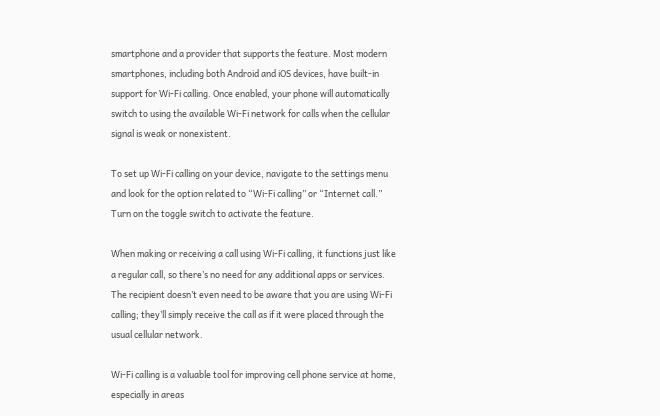smartphone and a provider that supports the feature. Most modern smartphones, including both Android and iOS devices, have built-in support for Wi-Fi calling. Once enabled, your phone will automatically switch to using the available Wi-Fi network for calls when the cellular signal is weak or nonexistent.

To set up Wi-Fi calling on your device, navigate to the settings menu and look for the option related to “Wi-Fi calling” or “Internet call.” Turn on the toggle switch to activate the feature.

When making or receiving a call using Wi-Fi calling, it functions just like a regular call, so there’s no need for any additional apps or services. The recipient doesn’t even need to be aware that you are using Wi-Fi calling; they’ll simply receive the call as if it were placed through the usual cellular network.

Wi-Fi calling is a valuable tool for improving cell phone service at home, especially in areas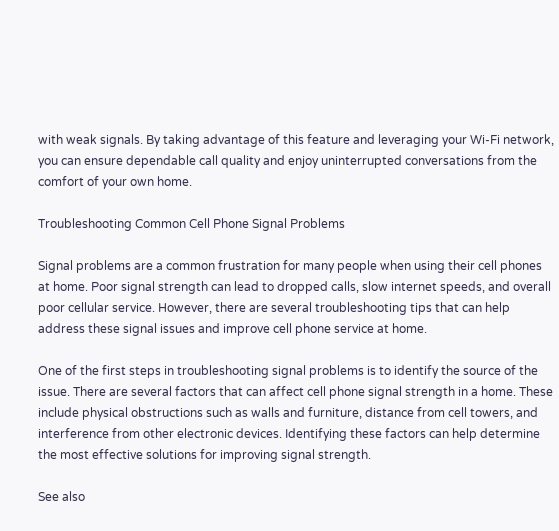with weak signals. By taking advantage of this feature and leveraging your Wi-Fi network, you can ensure dependable call quality and enjoy uninterrupted conversations from the comfort of your own home.

Troubleshooting Common Cell Phone Signal Problems

Signal problems are a common frustration for many people when using their cell phones at home. Poor signal strength can lead to dropped calls, slow internet speeds, and overall poor cellular service. However, there are several troubleshooting tips that can help address these signal issues and improve cell phone service at home.

One of the first steps in troubleshooting signal problems is to identify the source of the issue. There are several factors that can affect cell phone signal strength in a home. These include physical obstructions such as walls and furniture, distance from cell towers, and interference from other electronic devices. Identifying these factors can help determine the most effective solutions for improving signal strength.

See also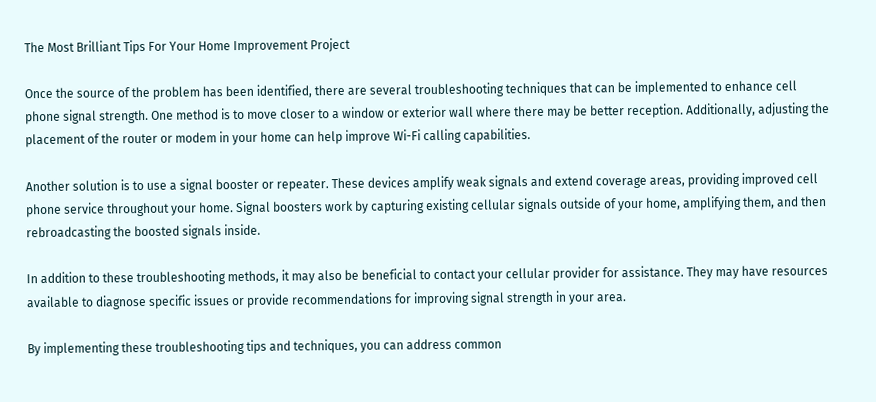The Most Brilliant Tips For Your Home Improvement Project

Once the source of the problem has been identified, there are several troubleshooting techniques that can be implemented to enhance cell phone signal strength. One method is to move closer to a window or exterior wall where there may be better reception. Additionally, adjusting the placement of the router or modem in your home can help improve Wi-Fi calling capabilities.

Another solution is to use a signal booster or repeater. These devices amplify weak signals and extend coverage areas, providing improved cell phone service throughout your home. Signal boosters work by capturing existing cellular signals outside of your home, amplifying them, and then rebroadcasting the boosted signals inside.

In addition to these troubleshooting methods, it may also be beneficial to contact your cellular provider for assistance. They may have resources available to diagnose specific issues or provide recommendations for improving signal strength in your area.

By implementing these troubleshooting tips and techniques, you can address common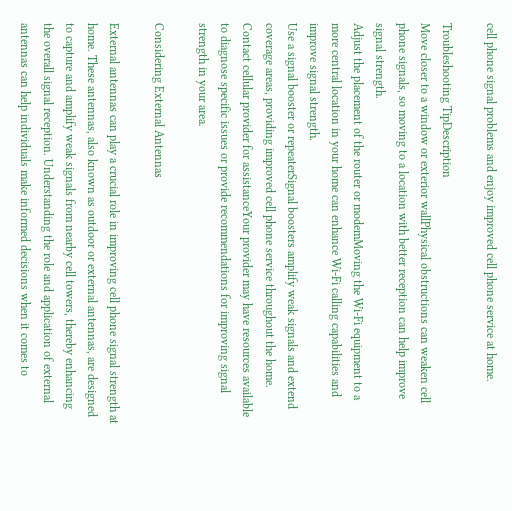cell phone signal problems and enjoy improved cell phone service at home.

Troubleshooting TipDescription
Move closer to a window or exterior wallPhysical obstructions can weaken cell phone signals, so moving to a location with better reception can help improve signal strength.
Adjust the placement of the router or modemMoving the Wi-Fi equipment to a more central location in your home can enhance Wi-Fi calling capabilities and improve signal strength.
Use a signal booster or repeaterSignal boosters amplify weak signals and extend coverage areas, providing improved cell phone service throughout the home.
Contact cellular provider for assistanceYour provider may have resources available to diagnose specific issues or provide recommendations for improving signal strength in your area.

Considering External Antennas

External antennas can play a crucial role in improving cell phone signal strength at home. These antennas, also known as outdoor or external antennas, are designed to capture and amplify weak signals from nearby cell towers, thereby enhancing the overall signal reception. Understanding the role and application of external antennas can help individuals make informed decisions when it comes to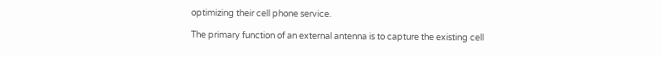optimizing their cell phone service.

The primary function of an external antenna is to capture the existing cell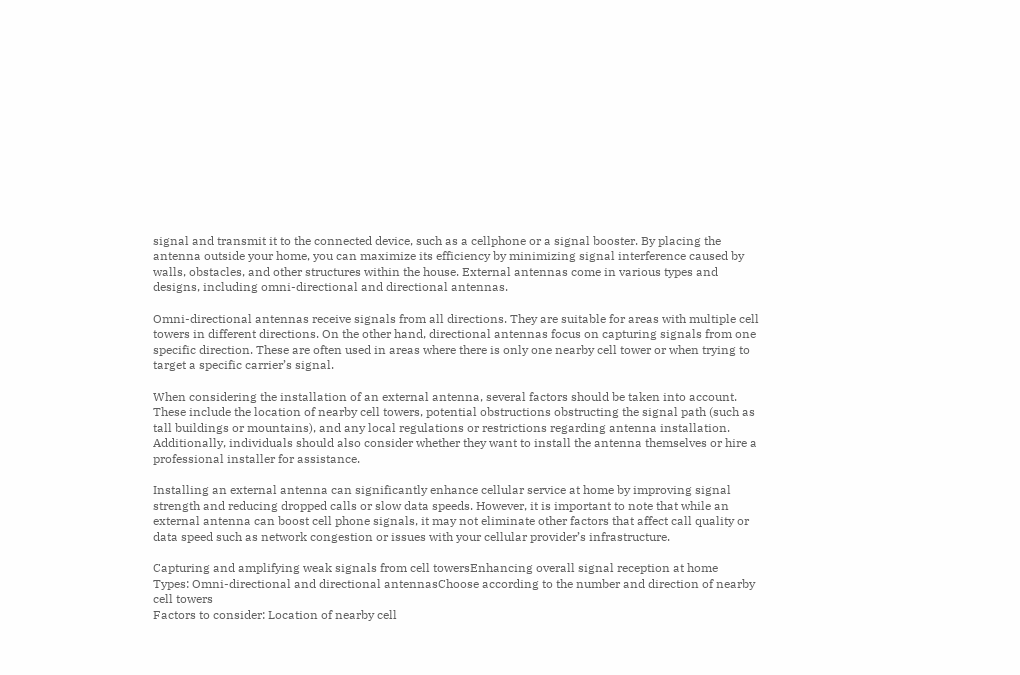signal and transmit it to the connected device, such as a cellphone or a signal booster. By placing the antenna outside your home, you can maximize its efficiency by minimizing signal interference caused by walls, obstacles, and other structures within the house. External antennas come in various types and designs, including omni-directional and directional antennas.

Omni-directional antennas receive signals from all directions. They are suitable for areas with multiple cell towers in different directions. On the other hand, directional antennas focus on capturing signals from one specific direction. These are often used in areas where there is only one nearby cell tower or when trying to target a specific carrier’s signal.

When considering the installation of an external antenna, several factors should be taken into account. These include the location of nearby cell towers, potential obstructions obstructing the signal path (such as tall buildings or mountains), and any local regulations or restrictions regarding antenna installation. Additionally, individuals should also consider whether they want to install the antenna themselves or hire a professional installer for assistance.

Installing an external antenna can significantly enhance cellular service at home by improving signal strength and reducing dropped calls or slow data speeds. However, it is important to note that while an external antenna can boost cell phone signals, it may not eliminate other factors that affect call quality or data speed such as network congestion or issues with your cellular provider’s infrastructure.

Capturing and amplifying weak signals from cell towersEnhancing overall signal reception at home
Types: Omni-directional and directional antennasChoose according to the number and direction of nearby cell towers
Factors to consider: Location of nearby cell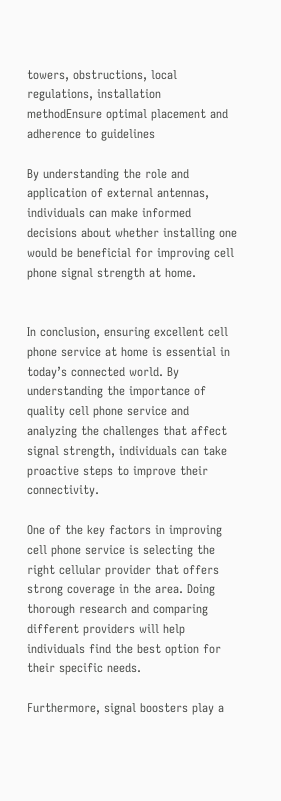towers, obstructions, local regulations, installation methodEnsure optimal placement and adherence to guidelines

By understanding the role and application of external antennas, individuals can make informed decisions about whether installing one would be beneficial for improving cell phone signal strength at home.


In conclusion, ensuring excellent cell phone service at home is essential in today’s connected world. By understanding the importance of quality cell phone service and analyzing the challenges that affect signal strength, individuals can take proactive steps to improve their connectivity.

One of the key factors in improving cell phone service is selecting the right cellular provider that offers strong coverage in the area. Doing thorough research and comparing different providers will help individuals find the best option for their specific needs.

Furthermore, signal boosters play a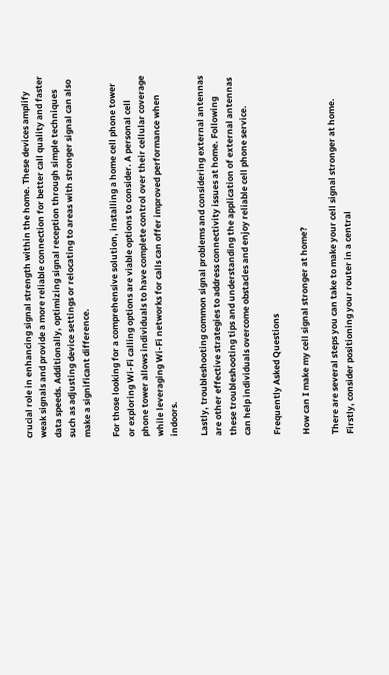crucial role in enhancing signal strength within the home. These devices amplify weak signals and provide a more reliable connection for better call quality and faster data speeds. Additionally, optimizing signal reception through simple techniques such as adjusting device settings or relocating to areas with stronger signal can also make a significant difference.

For those looking for a comprehensive solution, installing a home cell phone tower or exploring Wi-Fi calling options are viable options to consider. A personal cell phone tower allows individuals to have complete control over their cellular coverage while leveraging Wi-Fi networks for calls can offer improved performance when indoors.

Lastly, troubleshooting common signal problems and considering external antennas are other effective strategies to address connectivity issues at home. Following these troubleshooting tips and understanding the application of external antennas can help individuals overcome obstacles and enjoy reliable cell phone service.

Frequently Asked Questions

How can I make my cell signal stronger at home?

There are several steps you can take to make your cell signal stronger at home. Firstly, consider positioning your router in a central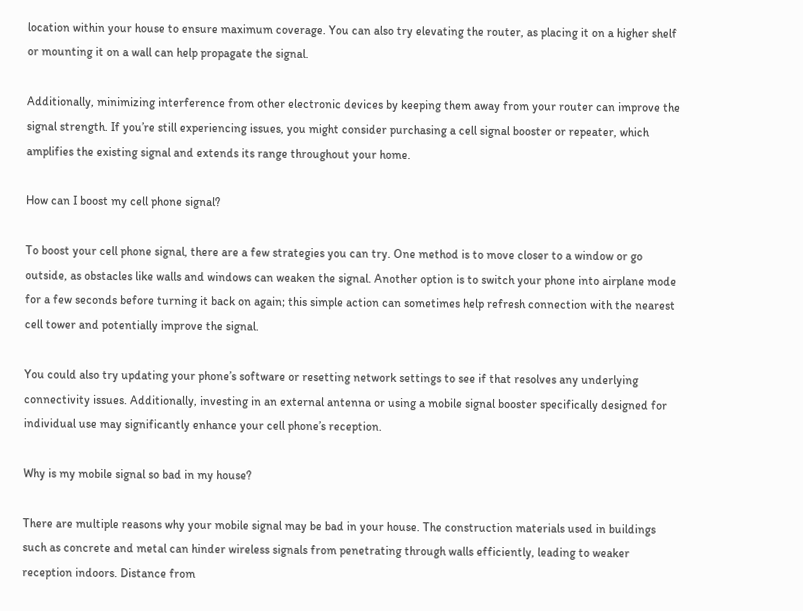location within your house to ensure maximum coverage. You can also try elevating the router, as placing it on a higher shelf or mounting it on a wall can help propagate the signal.

Additionally, minimizing interference from other electronic devices by keeping them away from your router can improve the signal strength. If you’re still experiencing issues, you might consider purchasing a cell signal booster or repeater, which amplifies the existing signal and extends its range throughout your home.

How can I boost my cell phone signal?

To boost your cell phone signal, there are a few strategies you can try. One method is to move closer to a window or go outside, as obstacles like walls and windows can weaken the signal. Another option is to switch your phone into airplane mode for a few seconds before turning it back on again; this simple action can sometimes help refresh connection with the nearest cell tower and potentially improve the signal.

You could also try updating your phone’s software or resetting network settings to see if that resolves any underlying connectivity issues. Additionally, investing in an external antenna or using a mobile signal booster specifically designed for individual use may significantly enhance your cell phone’s reception.

Why is my mobile signal so bad in my house?

There are multiple reasons why your mobile signal may be bad in your house. The construction materials used in buildings such as concrete and metal can hinder wireless signals from penetrating through walls efficiently, leading to weaker reception indoors. Distance from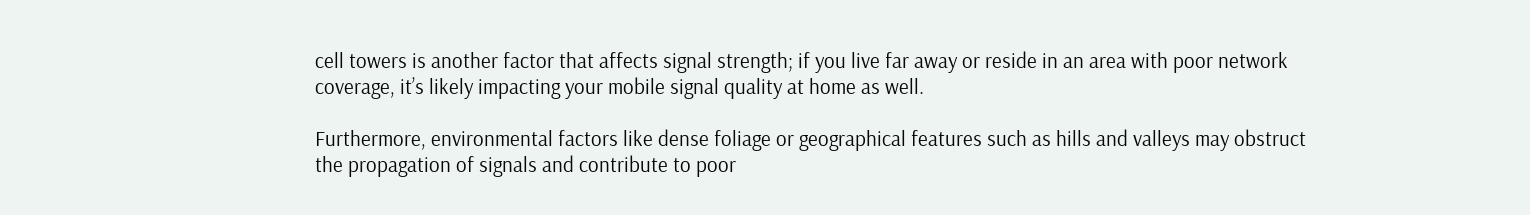cell towers is another factor that affects signal strength; if you live far away or reside in an area with poor network coverage, it’s likely impacting your mobile signal quality at home as well.

Furthermore, environmental factors like dense foliage or geographical features such as hills and valleys may obstruct the propagation of signals and contribute to poor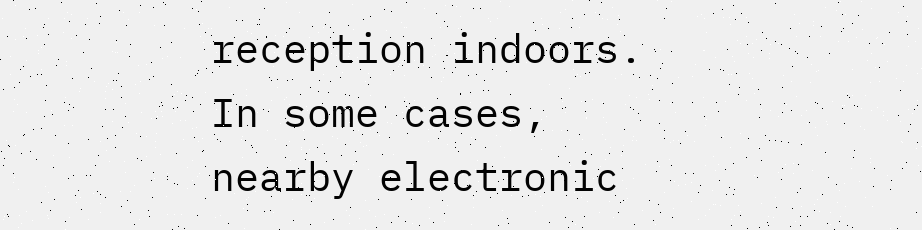reception indoors. In some cases, nearby electronic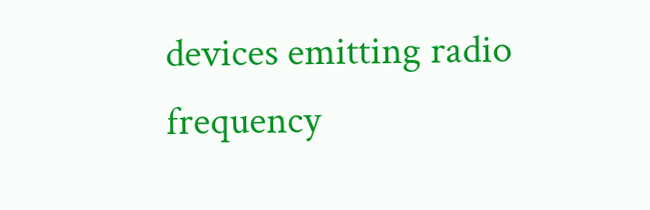devices emitting radio frequency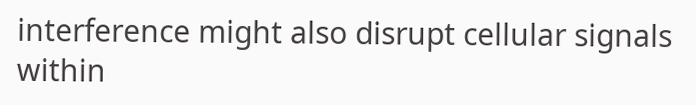interference might also disrupt cellular signals within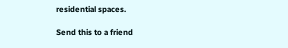residential spaces.

Send this to a friend